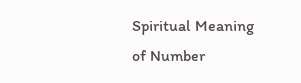Spiritual Meaning of Number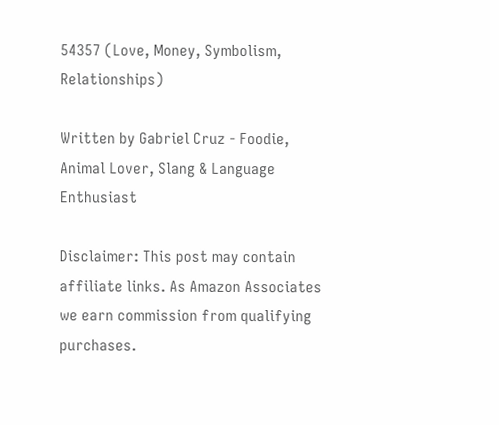54357 (Love, Money, Symbolism, Relationships)

Written by Gabriel Cruz - Foodie, Animal Lover, Slang & Language Enthusiast

Disclaimer: This post may contain affiliate links. As Amazon Associates we earn commission from qualifying purchases.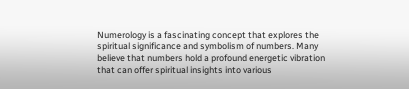Numerology is a fascinating concept that explores the spiritual significance and symbolism of numbers. Many believe that numbers hold a profound energetic vibration that can offer spiritual insights into various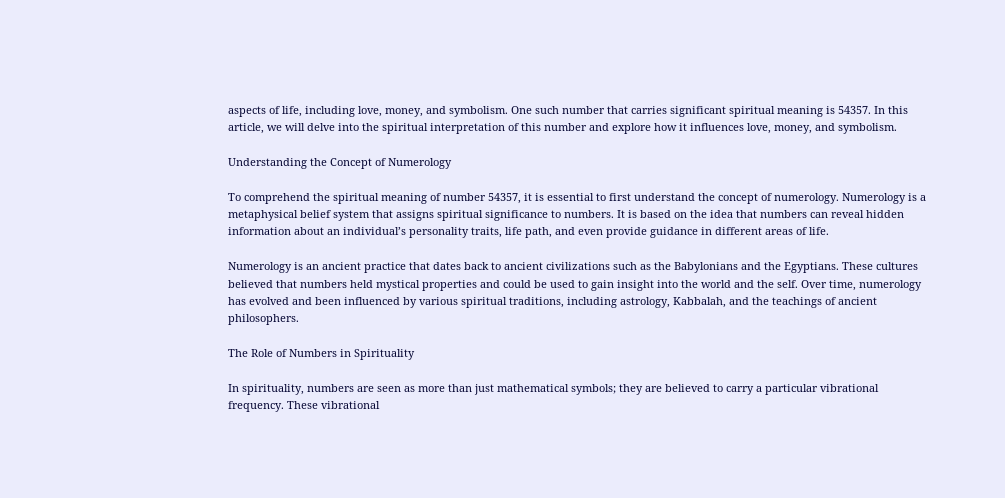aspects of life, including love, money, and symbolism. One such number that carries significant spiritual meaning is 54357. In this article, we will delve into the spiritual interpretation of this number and explore how it influences love, money, and symbolism.

Understanding the Concept of Numerology

To comprehend the spiritual meaning of number 54357, it is essential to first understand the concept of numerology. Numerology is a metaphysical belief system that assigns spiritual significance to numbers. It is based on the idea that numbers can reveal hidden information about an individual’s personality traits, life path, and even provide guidance in different areas of life.

Numerology is an ancient practice that dates back to ancient civilizations such as the Babylonians and the Egyptians. These cultures believed that numbers held mystical properties and could be used to gain insight into the world and the self. Over time, numerology has evolved and been influenced by various spiritual traditions, including astrology, Kabbalah, and the teachings of ancient philosophers.

The Role of Numbers in Spirituality

In spirituality, numbers are seen as more than just mathematical symbols; they are believed to carry a particular vibrational frequency. These vibrational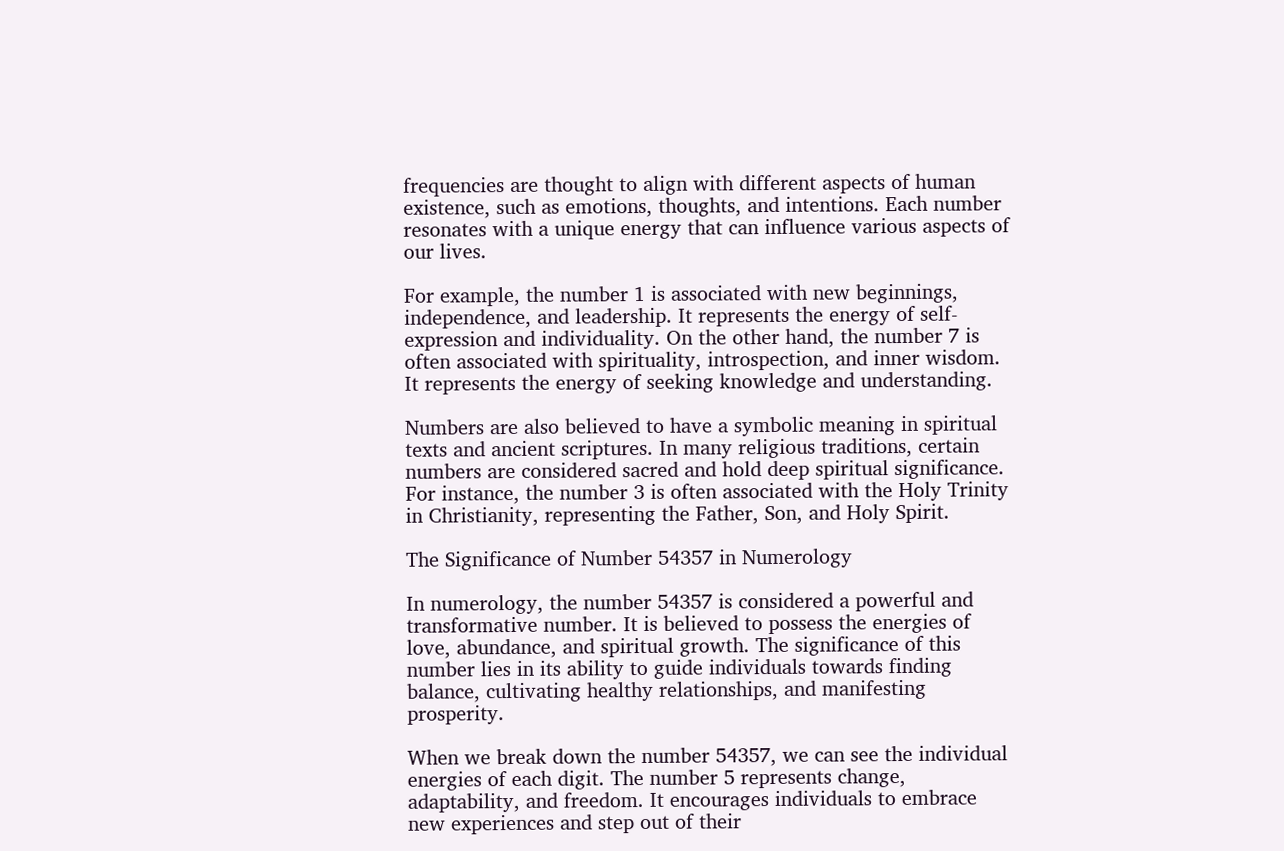frequencies are thought to align with different aspects of human existence, such as emotions, thoughts, and intentions. Each number resonates with a unique energy that can influence various aspects of our lives.

For example, the number 1 is associated with new beginnings, independence, and leadership. It represents the energy of self-expression and individuality. On the other hand, the number 7 is often associated with spirituality, introspection, and inner wisdom. It represents the energy of seeking knowledge and understanding.

Numbers are also believed to have a symbolic meaning in spiritual texts and ancient scriptures. In many religious traditions, certain numbers are considered sacred and hold deep spiritual significance. For instance, the number 3 is often associated with the Holy Trinity in Christianity, representing the Father, Son, and Holy Spirit.

The Significance of Number 54357 in Numerology

In numerology, the number 54357 is considered a powerful and transformative number. It is believed to possess the energies of love, abundance, and spiritual growth. The significance of this number lies in its ability to guide individuals towards finding balance, cultivating healthy relationships, and manifesting prosperity.

When we break down the number 54357, we can see the individual energies of each digit. The number 5 represents change, adaptability, and freedom. It encourages individuals to embrace new experiences and step out of their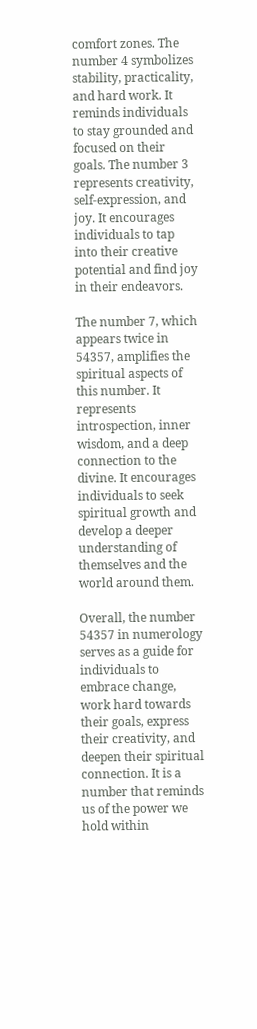comfort zones. The number 4 symbolizes stability, practicality, and hard work. It reminds individuals to stay grounded and focused on their goals. The number 3 represents creativity, self-expression, and joy. It encourages individuals to tap into their creative potential and find joy in their endeavors.

The number 7, which appears twice in 54357, amplifies the spiritual aspects of this number. It represents introspection, inner wisdom, and a deep connection to the divine. It encourages individuals to seek spiritual growth and develop a deeper understanding of themselves and the world around them.

Overall, the number 54357 in numerology serves as a guide for individuals to embrace change, work hard towards their goals, express their creativity, and deepen their spiritual connection. It is a number that reminds us of the power we hold within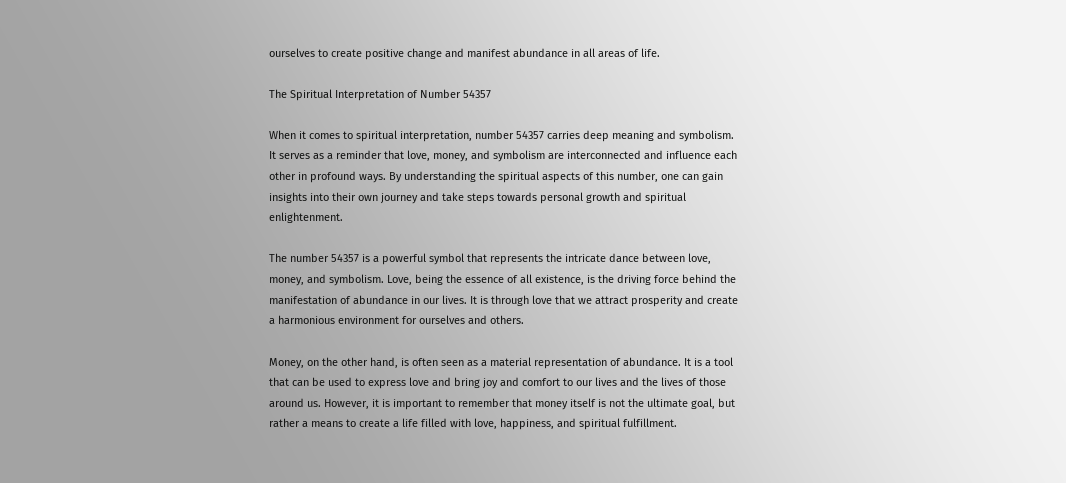ourselves to create positive change and manifest abundance in all areas of life.

The Spiritual Interpretation of Number 54357

When it comes to spiritual interpretation, number 54357 carries deep meaning and symbolism. It serves as a reminder that love, money, and symbolism are interconnected and influence each other in profound ways. By understanding the spiritual aspects of this number, one can gain insights into their own journey and take steps towards personal growth and spiritual enlightenment.

The number 54357 is a powerful symbol that represents the intricate dance between love, money, and symbolism. Love, being the essence of all existence, is the driving force behind the manifestation of abundance in our lives. It is through love that we attract prosperity and create a harmonious environment for ourselves and others.

Money, on the other hand, is often seen as a material representation of abundance. It is a tool that can be used to express love and bring joy and comfort to our lives and the lives of those around us. However, it is important to remember that money itself is not the ultimate goal, but rather a means to create a life filled with love, happiness, and spiritual fulfillment.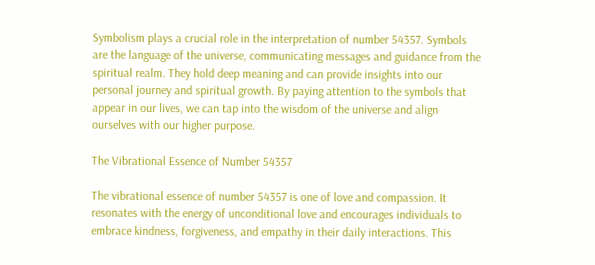Symbolism plays a crucial role in the interpretation of number 54357. Symbols are the language of the universe, communicating messages and guidance from the spiritual realm. They hold deep meaning and can provide insights into our personal journey and spiritual growth. By paying attention to the symbols that appear in our lives, we can tap into the wisdom of the universe and align ourselves with our higher purpose.

The Vibrational Essence of Number 54357

The vibrational essence of number 54357 is one of love and compassion. It resonates with the energy of unconditional love and encourages individuals to embrace kindness, forgiveness, and empathy in their daily interactions. This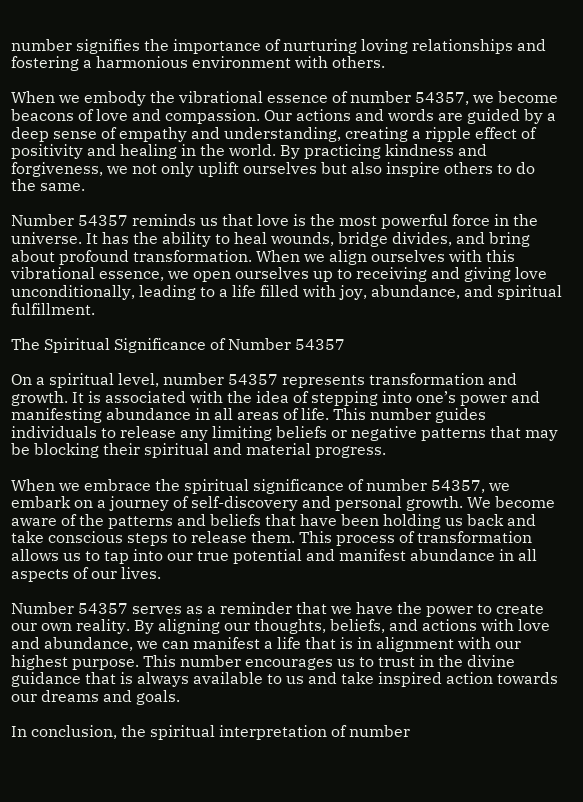number signifies the importance of nurturing loving relationships and fostering a harmonious environment with others.

When we embody the vibrational essence of number 54357, we become beacons of love and compassion. Our actions and words are guided by a deep sense of empathy and understanding, creating a ripple effect of positivity and healing in the world. By practicing kindness and forgiveness, we not only uplift ourselves but also inspire others to do the same.

Number 54357 reminds us that love is the most powerful force in the universe. It has the ability to heal wounds, bridge divides, and bring about profound transformation. When we align ourselves with this vibrational essence, we open ourselves up to receiving and giving love unconditionally, leading to a life filled with joy, abundance, and spiritual fulfillment.

The Spiritual Significance of Number 54357

On a spiritual level, number 54357 represents transformation and growth. It is associated with the idea of stepping into one’s power and manifesting abundance in all areas of life. This number guides individuals to release any limiting beliefs or negative patterns that may be blocking their spiritual and material progress.

When we embrace the spiritual significance of number 54357, we embark on a journey of self-discovery and personal growth. We become aware of the patterns and beliefs that have been holding us back and take conscious steps to release them. This process of transformation allows us to tap into our true potential and manifest abundance in all aspects of our lives.

Number 54357 serves as a reminder that we have the power to create our own reality. By aligning our thoughts, beliefs, and actions with love and abundance, we can manifest a life that is in alignment with our highest purpose. This number encourages us to trust in the divine guidance that is always available to us and take inspired action towards our dreams and goals.

In conclusion, the spiritual interpretation of number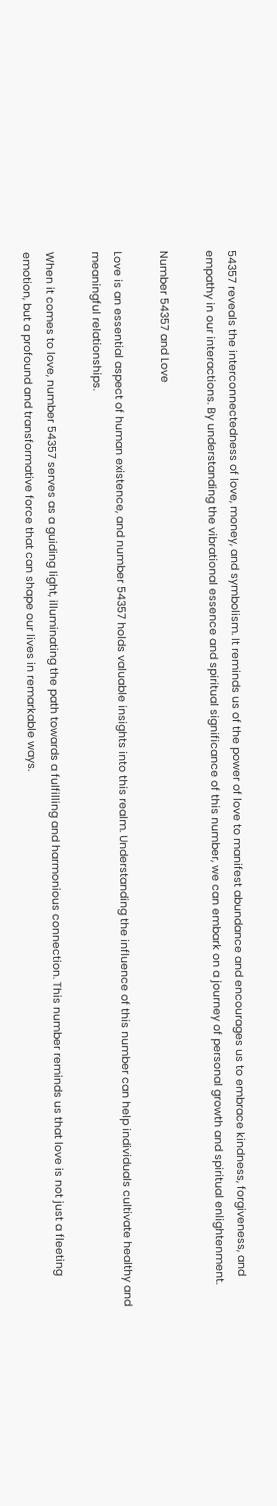54357 reveals the interconnectedness of love, money, and symbolism. It reminds us of the power of love to manifest abundance and encourages us to embrace kindness, forgiveness, and empathy in our interactions. By understanding the vibrational essence and spiritual significance of this number, we can embark on a journey of personal growth and spiritual enlightenment.

Number 54357 and Love

Love is an essential aspect of human existence, and number 54357 holds valuable insights into this realm. Understanding the influence of this number can help individuals cultivate healthy and meaningful relationships.

When it comes to love, number 54357 serves as a guiding light, illuminating the path towards a fulfilling and harmonious connection. This number reminds us that love is not just a fleeting emotion, but a profound and transformative force that can shape our lives in remarkable ways.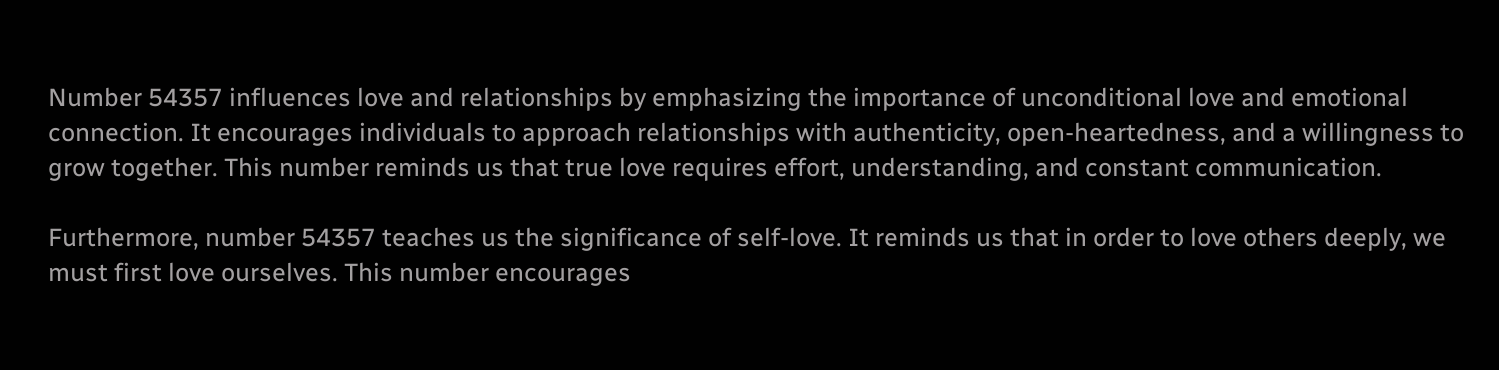Number 54357 influences love and relationships by emphasizing the importance of unconditional love and emotional connection. It encourages individuals to approach relationships with authenticity, open-heartedness, and a willingness to grow together. This number reminds us that true love requires effort, understanding, and constant communication.

Furthermore, number 54357 teaches us the significance of self-love. It reminds us that in order to love others deeply, we must first love ourselves. This number encourages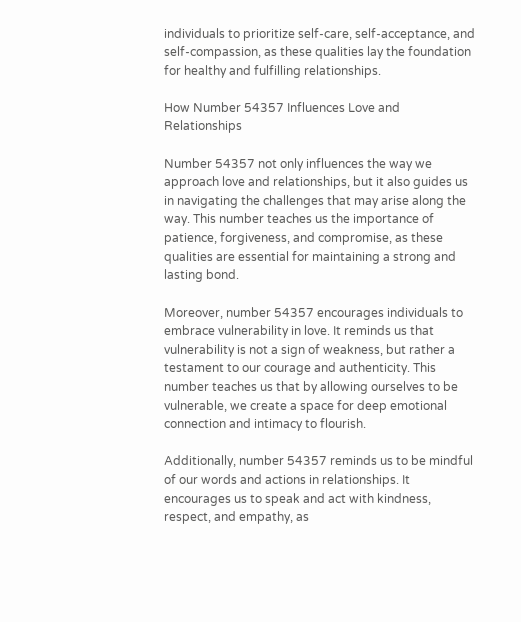individuals to prioritize self-care, self-acceptance, and self-compassion, as these qualities lay the foundation for healthy and fulfilling relationships.

How Number 54357 Influences Love and Relationships

Number 54357 not only influences the way we approach love and relationships, but it also guides us in navigating the challenges that may arise along the way. This number teaches us the importance of patience, forgiveness, and compromise, as these qualities are essential for maintaining a strong and lasting bond.

Moreover, number 54357 encourages individuals to embrace vulnerability in love. It reminds us that vulnerability is not a sign of weakness, but rather a testament to our courage and authenticity. This number teaches us that by allowing ourselves to be vulnerable, we create a space for deep emotional connection and intimacy to flourish.

Additionally, number 54357 reminds us to be mindful of our words and actions in relationships. It encourages us to speak and act with kindness, respect, and empathy, as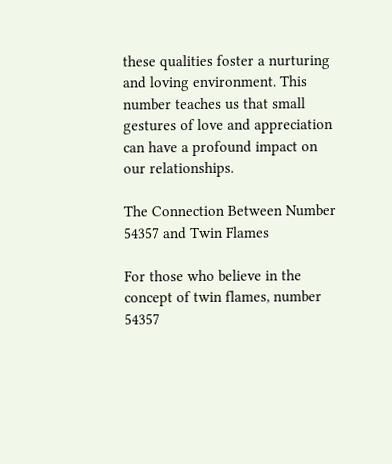these qualities foster a nurturing and loving environment. This number teaches us that small gestures of love and appreciation can have a profound impact on our relationships.

The Connection Between Number 54357 and Twin Flames

For those who believe in the concept of twin flames, number 54357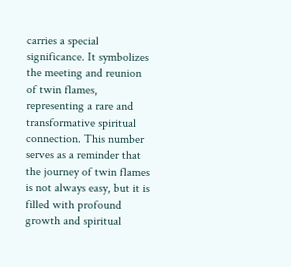carries a special significance. It symbolizes the meeting and reunion of twin flames, representing a rare and transformative spiritual connection. This number serves as a reminder that the journey of twin flames is not always easy, but it is filled with profound growth and spiritual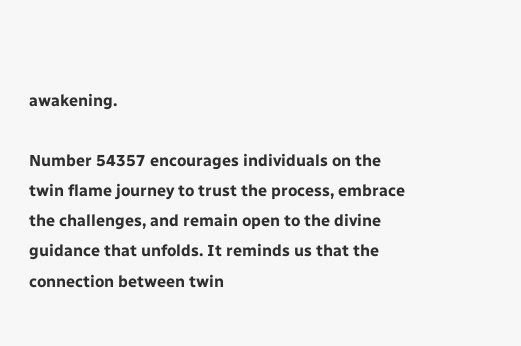awakening.

Number 54357 encourages individuals on the twin flame journey to trust the process, embrace the challenges, and remain open to the divine guidance that unfolds. It reminds us that the connection between twin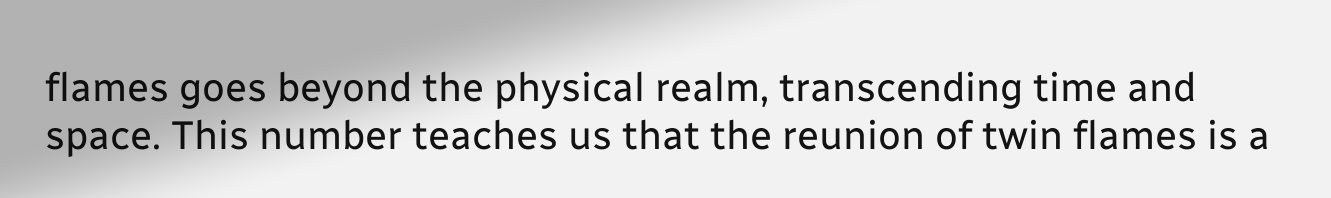flames goes beyond the physical realm, transcending time and space. This number teaches us that the reunion of twin flames is a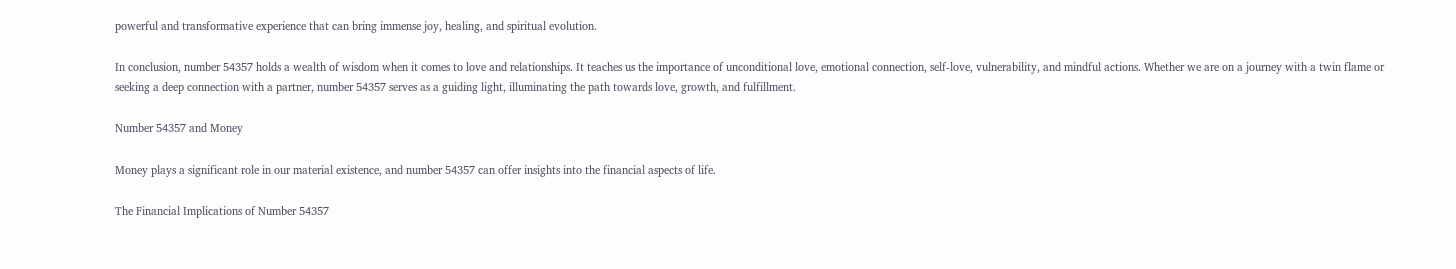powerful and transformative experience that can bring immense joy, healing, and spiritual evolution.

In conclusion, number 54357 holds a wealth of wisdom when it comes to love and relationships. It teaches us the importance of unconditional love, emotional connection, self-love, vulnerability, and mindful actions. Whether we are on a journey with a twin flame or seeking a deep connection with a partner, number 54357 serves as a guiding light, illuminating the path towards love, growth, and fulfillment.

Number 54357 and Money

Money plays a significant role in our material existence, and number 54357 can offer insights into the financial aspects of life.

The Financial Implications of Number 54357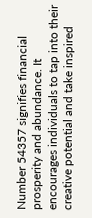Number 54357 signifies financial prosperity and abundance. It encourages individuals to tap into their creative potential and take inspired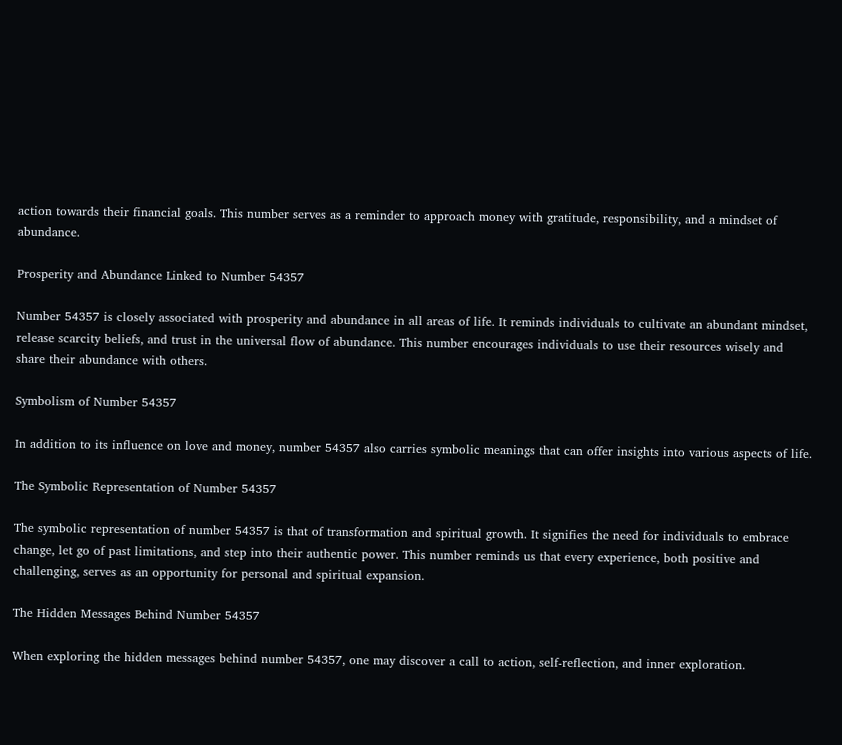action towards their financial goals. This number serves as a reminder to approach money with gratitude, responsibility, and a mindset of abundance.

Prosperity and Abundance Linked to Number 54357

Number 54357 is closely associated with prosperity and abundance in all areas of life. It reminds individuals to cultivate an abundant mindset, release scarcity beliefs, and trust in the universal flow of abundance. This number encourages individuals to use their resources wisely and share their abundance with others.

Symbolism of Number 54357

In addition to its influence on love and money, number 54357 also carries symbolic meanings that can offer insights into various aspects of life.

The Symbolic Representation of Number 54357

The symbolic representation of number 54357 is that of transformation and spiritual growth. It signifies the need for individuals to embrace change, let go of past limitations, and step into their authentic power. This number reminds us that every experience, both positive and challenging, serves as an opportunity for personal and spiritual expansion.

The Hidden Messages Behind Number 54357

When exploring the hidden messages behind number 54357, one may discover a call to action, self-reflection, and inner exploration.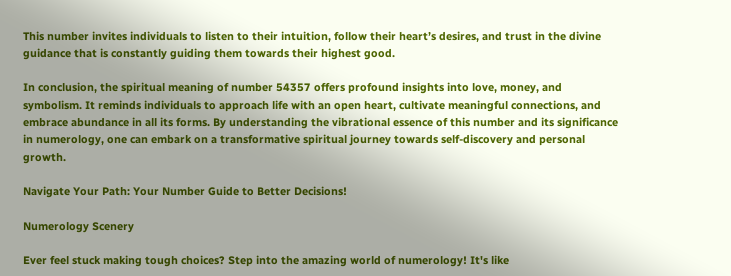This number invites individuals to listen to their intuition, follow their heart’s desires, and trust in the divine guidance that is constantly guiding them towards their highest good.

In conclusion, the spiritual meaning of number 54357 offers profound insights into love, money, and symbolism. It reminds individuals to approach life with an open heart, cultivate meaningful connections, and embrace abundance in all its forms. By understanding the vibrational essence of this number and its significance in numerology, one can embark on a transformative spiritual journey towards self-discovery and personal growth.

Navigate Your Path: Your Number Guide to Better Decisions!

Numerology Scenery

Ever feel stuck making tough choices? Step into the amazing world of numerology! It's like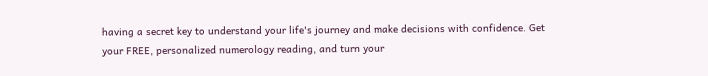having a secret key to understand your life's journey and make decisions with confidence. Get your FREE, personalized numerology reading, and turn your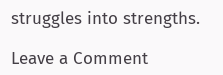struggles into strengths.

Leave a Comment